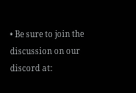• Be sure to join the discussion on our discord at: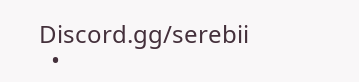Discord.gg/serebii
  •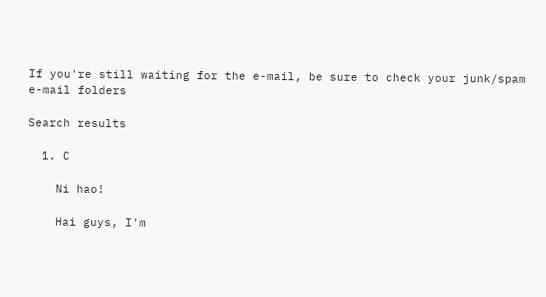If you're still waiting for the e-mail, be sure to check your junk/spam e-mail folders

Search results

  1. C

    Ni hao!

    Hai guys, I'm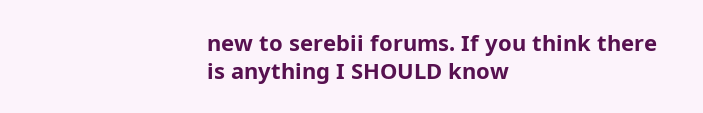new to serebii forums. If you think there is anything I SHOULD know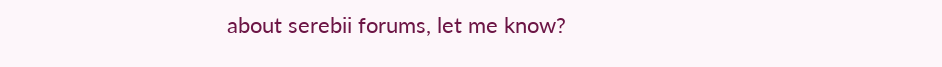about serebii forums, let me know?